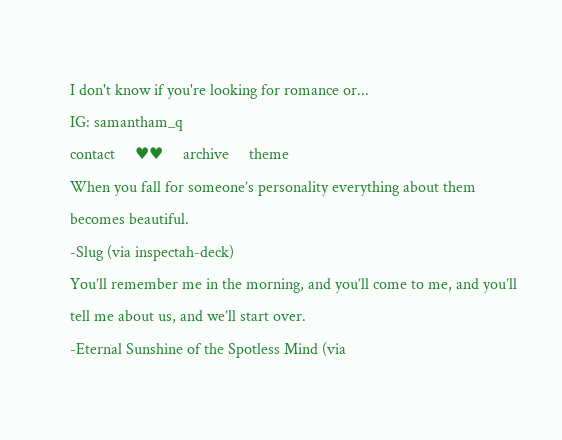I don't know if you're looking for romance or...
IG: samantham_q
contact     ♥♥     archive     theme
When you fall for someone’s personality everything about them becomes beautiful.
-Slug (via inspectah-deck)
You’ll remember me in the morning, and you’ll come to me, and you’ll tell me about us, and we’ll start over.
-Eternal Sunshine of the Spotless Mind (via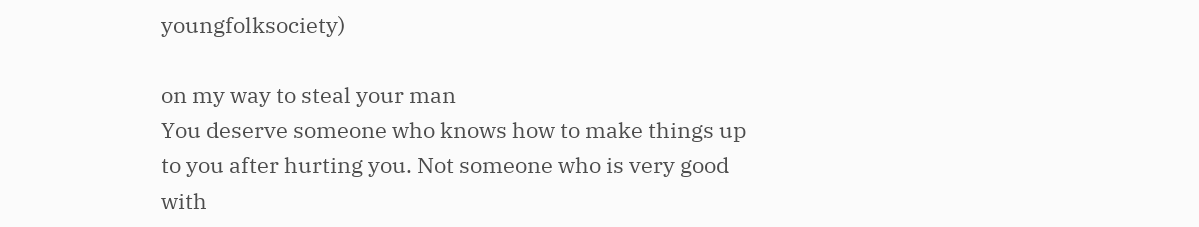youngfolksociety)

on my way to steal your man
You deserve someone who knows how to make things up to you after hurting you. Not someone who is very good with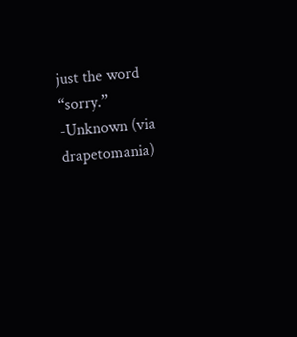just the word “sorry.”
-Unknown (via drapetomania)